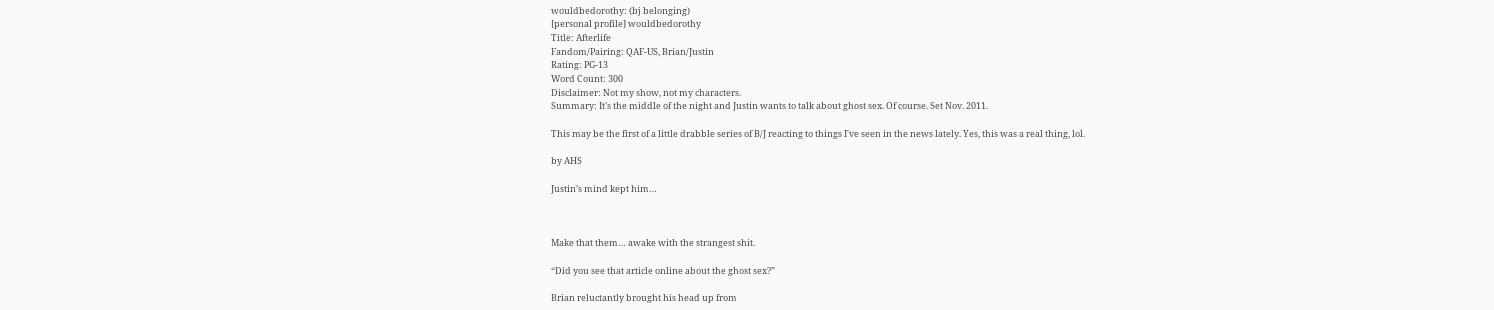wouldbedorothy: (bj belonging)
[personal profile] wouldbedorothy
Title: Afterlife
Fandom/Pairing: QAF-US, Brian/Justin
Rating: PG-13
Word Count: 300
Disclaimer: Not my show, not my characters.
Summary: It's the middle of the night and Justin wants to talk about ghost sex. Of course. Set Nov. 2011.

This may be the first of a little drabble series of B/J reacting to things I've seen in the news lately. Yes, this was a real thing, lol.

by AHS

Justin’s mind kept him…



Make that them… awake with the strangest shit.

“Did you see that article online about the ghost sex?”

Brian reluctantly brought his head up from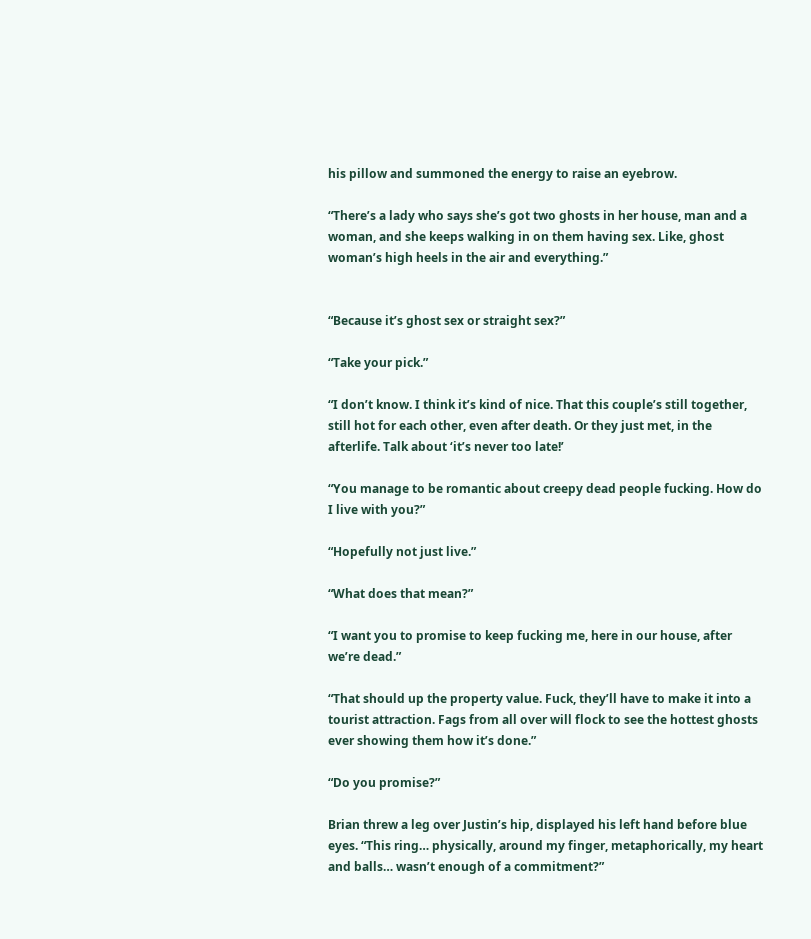his pillow and summoned the energy to raise an eyebrow.

“There’s a lady who says she’s got two ghosts in her house, man and a woman, and she keeps walking in on them having sex. Like, ghost woman’s high heels in the air and everything.”


“Because it’s ghost sex or straight sex?”

“Take your pick.”

“I don’t know. I think it’s kind of nice. That this couple’s still together, still hot for each other, even after death. Or they just met, in the afterlife. Talk about ‘it’s never too late!’

“You manage to be romantic about creepy dead people fucking. How do I live with you?”

“Hopefully not just live.”

“What does that mean?”

“I want you to promise to keep fucking me, here in our house, after we’re dead.”

“That should up the property value. Fuck, they’ll have to make it into a tourist attraction. Fags from all over will flock to see the hottest ghosts ever showing them how it’s done.”

“Do you promise?”

Brian threw a leg over Justin’s hip, displayed his left hand before blue eyes. “This ring… physically, around my finger, metaphorically, my heart and balls… wasn’t enough of a commitment?”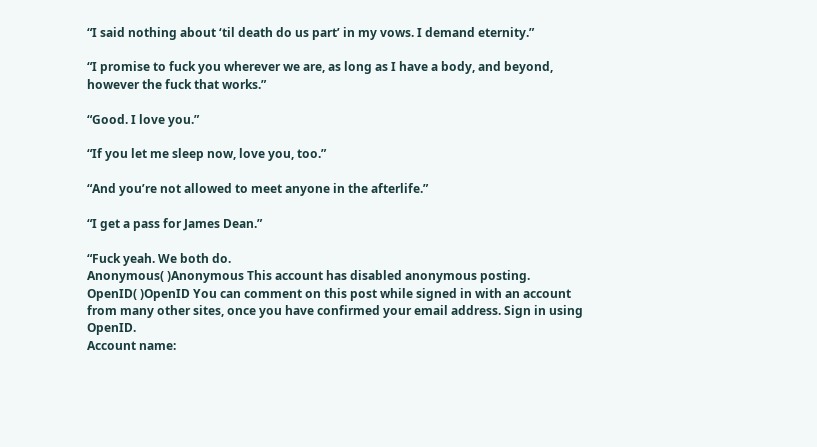“I said nothing about ‘til death do us part’ in my vows. I demand eternity.”

“I promise to fuck you wherever we are, as long as I have a body, and beyond, however the fuck that works.”

“Good. I love you.”

“If you let me sleep now, love you, too.”

“And you’re not allowed to meet anyone in the afterlife.”

“I get a pass for James Dean.”

“Fuck yeah. We both do.
Anonymous( )Anonymous This account has disabled anonymous posting.
OpenID( )OpenID You can comment on this post while signed in with an account from many other sites, once you have confirmed your email address. Sign in using OpenID.
Account name: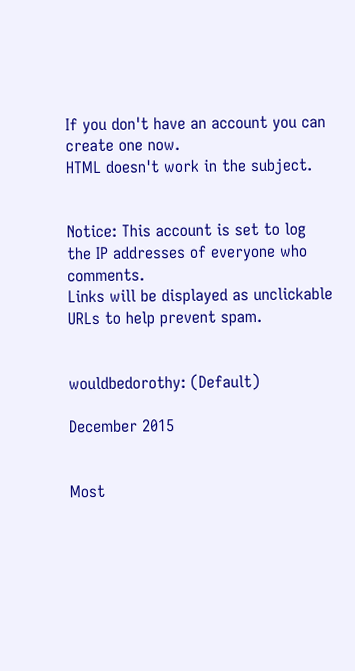If you don't have an account you can create one now.
HTML doesn't work in the subject.


Notice: This account is set to log the IP addresses of everyone who comments.
Links will be displayed as unclickable URLs to help prevent spam.


wouldbedorothy: (Default)

December 2015


Most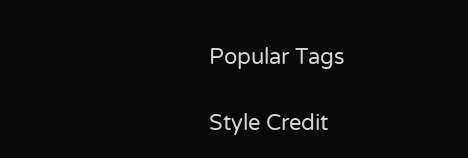Popular Tags

Style Credit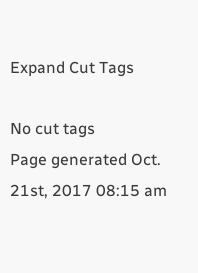Expand Cut Tags

No cut tags
Page generated Oct. 21st, 2017 08:15 am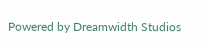Powered by Dreamwidth Studios